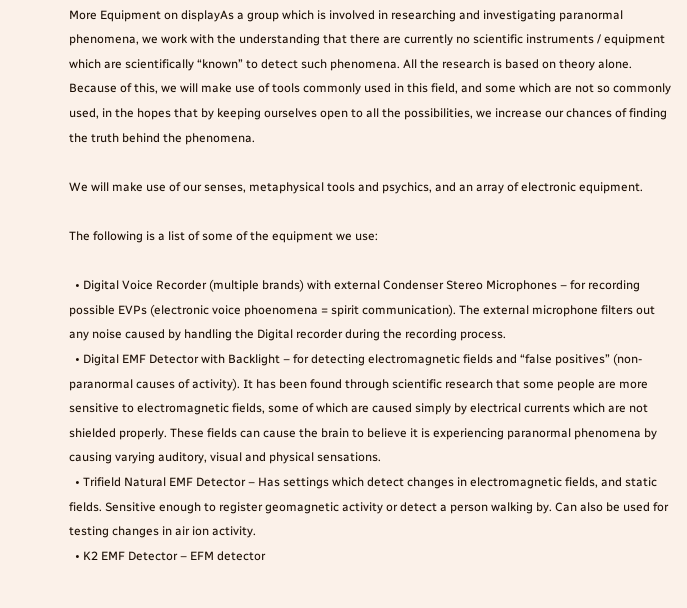More Equipment on displayAs a group which is involved in researching and investigating paranormal phenomena, we work with the understanding that there are currently no scientific instruments / equipment which are scientifically “known” to detect such phenomena. All the research is based on theory alone.  Because of this, we will make use of tools commonly used in this field, and some which are not so commonly used, in the hopes that by keeping ourselves open to all the possibilities, we increase our chances of finding the truth behind the phenomena.

We will make use of our senses, metaphysical tools and psychics, and an array of electronic equipment.

The following is a list of some of the equipment we use:

  • Digital Voice Recorder (multiple brands) with external Condenser Stereo Microphones – for recording possible EVPs (electronic voice phoenomena = spirit communication). The external microphone filters out any noise caused by handling the Digital recorder during the recording process.
  • Digital EMF Detector with Backlight – for detecting electromagnetic fields and “false positives” (non-paranormal causes of activity). It has been found through scientific research that some people are more sensitive to electromagnetic fields, some of which are caused simply by electrical currents which are not shielded properly. These fields can cause the brain to believe it is experiencing paranormal phenomena by causing varying auditory, visual and physical sensations.
  • Trifield Natural EMF Detector – Has settings which detect changes in electromagnetic fields, and static fields. Sensitive enough to register geomagnetic activity or detect a person walking by. Can also be used for testing changes in air ion activity.
  • K2 EMF Detector – EFM detector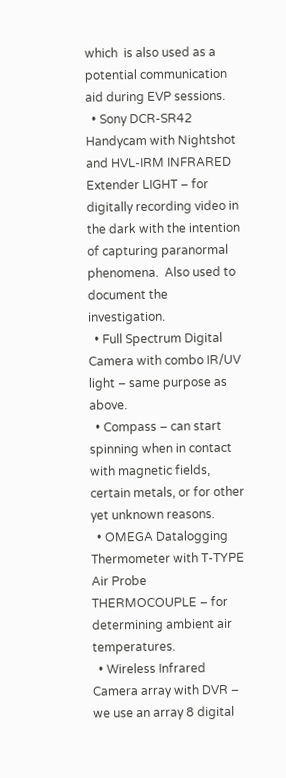which  is also used as a potential communication aid during EVP sessions.
  • Sony DCR-SR42 Handycam with Nightshot and HVL-IRM INFRARED Extender LIGHT – for digitally recording video in the dark with the intention of capturing paranormal phenomena.  Also used to document the investigation.
  • Full Spectrum Digital Camera with combo IR/UV light – same purpose as above.
  • Compass – can start spinning when in contact with magnetic fields, certain metals, or for other yet unknown reasons.
  • OMEGA Datalogging Thermometer with T-TYPE Air Probe THERMOCOUPLE – for determining ambient air temperatures.
  • Wireless Infrared Camera array with DVR – we use an array 8 digital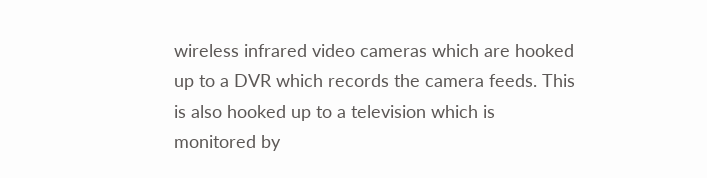wireless infrared video cameras which are hooked up to a DVR which records the camera feeds. This is also hooked up to a television which is monitored by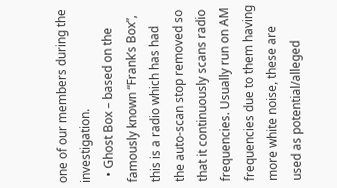one of our members during the investigation.
  • Ghost Box – based on the famously known “Frank’s Box”, this is a radio which has had the auto-scan stop removed so that it continuously scans radio frequencies. Usually run on AM frequencies due to them having more white noise, these are used as potential/alleged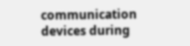communication devices during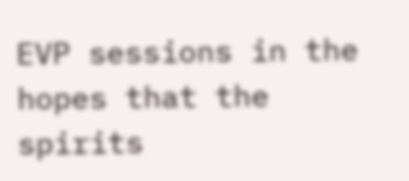EVP sessions in the hopes that the spirits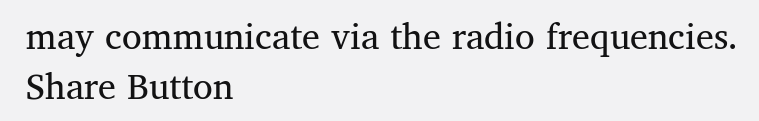may communicate via the radio frequencies.
Share Button